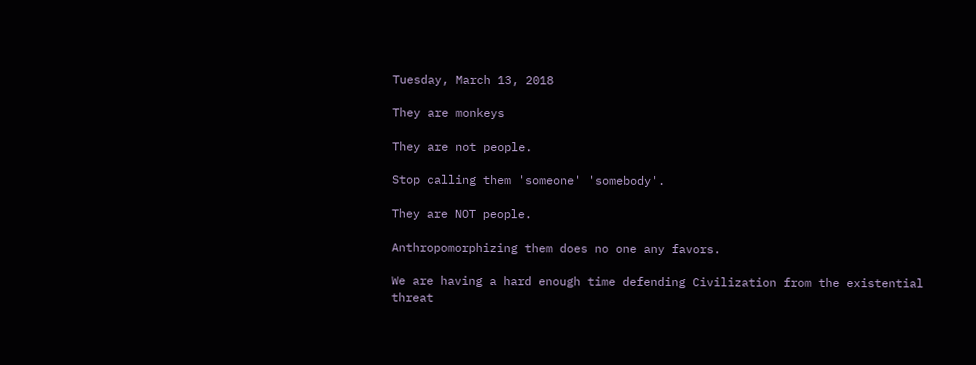Tuesday, March 13, 2018

They are monkeys

They are not people.

Stop calling them 'someone' 'somebody'.

They are NOT people.

Anthropomorphizing them does no one any favors.

We are having a hard enough time defending Civilization from the existential threat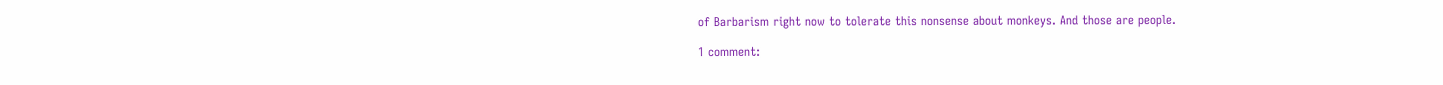of Barbarism right now to tolerate this nonsense about monkeys. And those are people.

1 comment: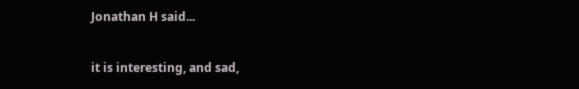Jonathan H said...

it is interesting, and sad,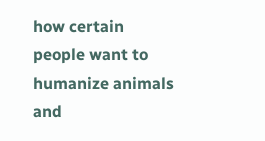how certain people want to humanize animals and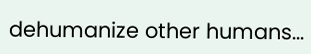dehumanize other humans...